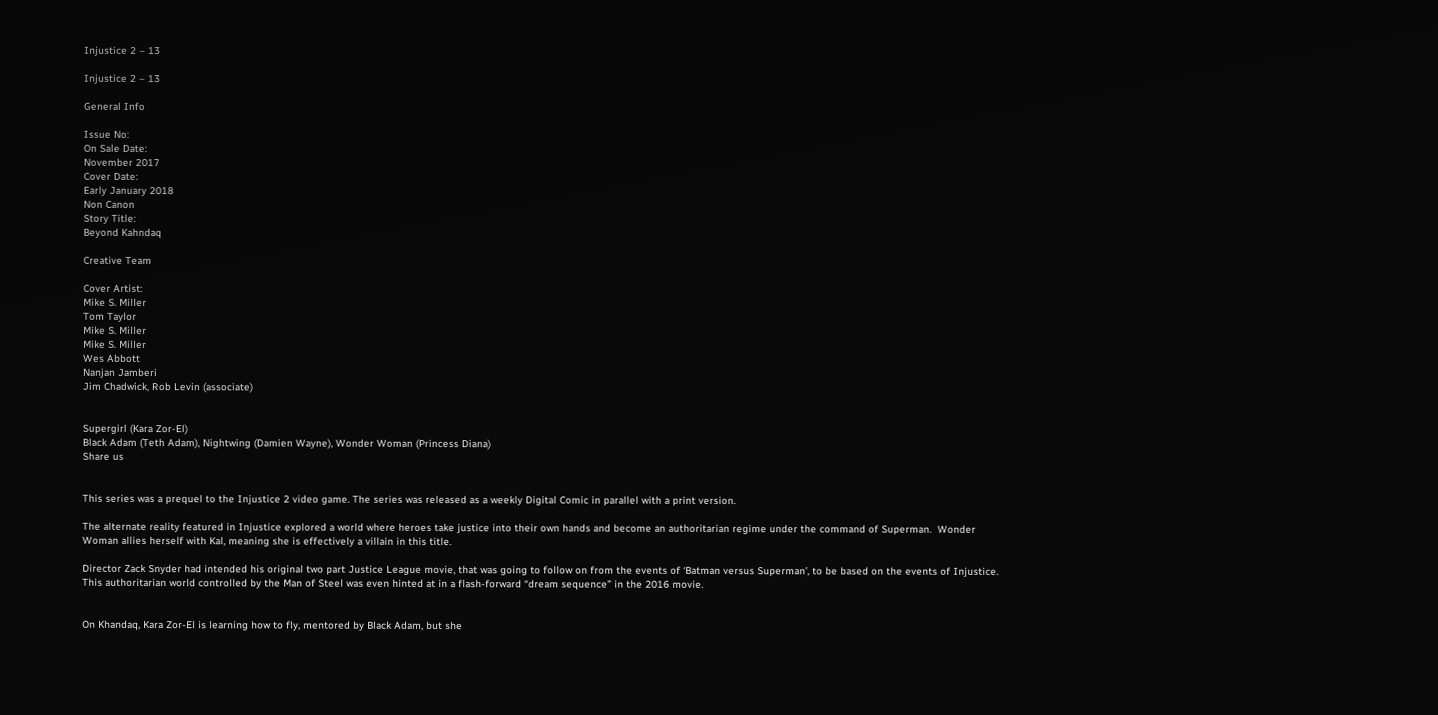Injustice 2 – 13

Injustice 2 – 13

General Info

Issue No:
On Sale Date:
November 2017
Cover Date:
Early January 2018
Non Canon
Story Title:
Beyond Kahndaq

Creative Team

Cover Artist:
Mike S. Miller
Tom Taylor
Mike S. Miller
Mike S. Miller
Wes Abbott
Nanjan Jamberi
Jim Chadwick, Rob Levin (associate)


Supergirl (Kara Zor-El)
Black Adam (Teth Adam), Nightwing (Damien Wayne), Wonder Woman (Princess Diana)
Share us


This series was a prequel to the Injustice 2 video game. The series was released as a weekly Digital Comic in parallel with a print version.

The alternate reality featured in Injustice explored a world where heroes take justice into their own hands and become an authoritarian regime under the command of Superman.  Wonder Woman allies herself with Kal, meaning she is effectively a villain in this title.

Director Zack Snyder had intended his original two part Justice League movie, that was going to follow on from the events of ‘Batman versus Superman’, to be based on the events of Injustice. This authoritarian world controlled by the Man of Steel was even hinted at in a flash-forward “dream sequence” in the 2016 movie.


On Khandaq, Kara Zor-El is learning how to fly, mentored by Black Adam, but she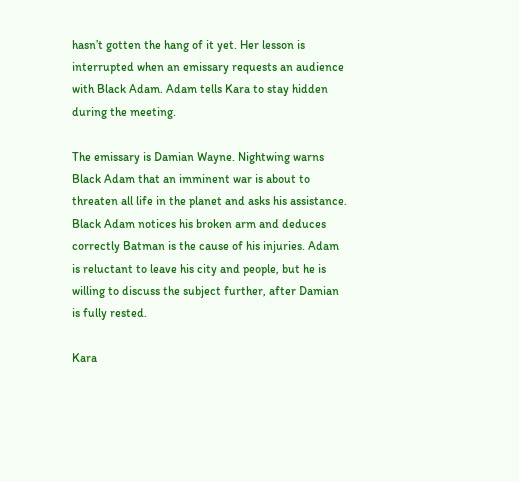hasn’t gotten the hang of it yet. Her lesson is interrupted when an emissary requests an audience with Black Adam. Adam tells Kara to stay hidden during the meeting.

The emissary is Damian Wayne. Nightwing warns Black Adam that an imminent war is about to threaten all life in the planet and asks his assistance. Black Adam notices his broken arm and deduces correctly Batman is the cause of his injuries. Adam is reluctant to leave his city and people, but he is willing to discuss the subject further, after Damian is fully rested.

Kara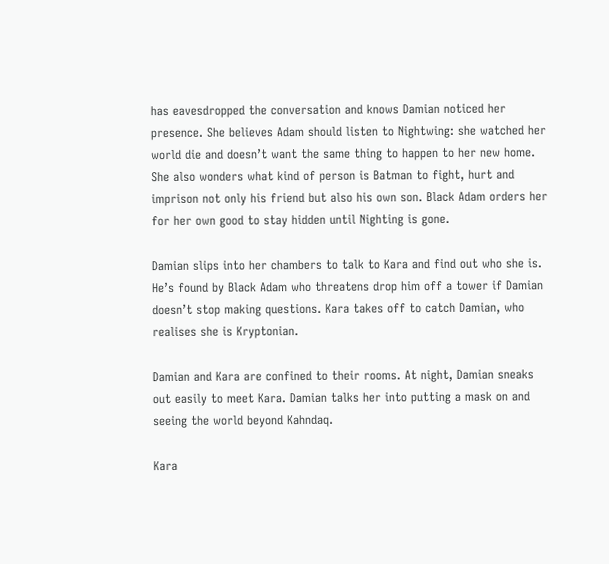has eavesdropped the conversation and knows Damian noticed her presence. She believes Adam should listen to Nightwing: she watched her world die and doesn’t want the same thing to happen to her new home. She also wonders what kind of person is Batman to fight, hurt and imprison not only his friend but also his own son. Black Adam orders her for her own good to stay hidden until Nighting is gone.

Damian slips into her chambers to talk to Kara and find out who she is. He’s found by Black Adam who threatens drop him off a tower if Damian doesn’t stop making questions. Kara takes off to catch Damian, who realises she is Kryptonian.

Damian and Kara are confined to their rooms. At night, Damian sneaks out easily to meet Kara. Damian talks her into putting a mask on and seeing the world beyond Kahndaq.

Kara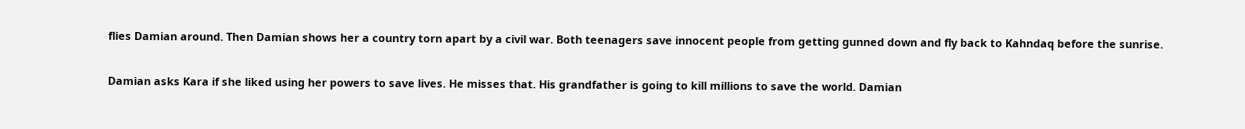flies Damian around. Then Damian shows her a country torn apart by a civil war. Both teenagers save innocent people from getting gunned down and fly back to Kahndaq before the sunrise.

Damian asks Kara if she liked using her powers to save lives. He misses that. His grandfather is going to kill millions to save the world. Damian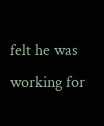felt he was working for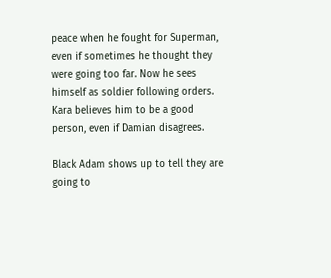peace when he fought for Superman, even if sometimes he thought they were going too far. Now he sees himself as soldier following orders. Kara believes him to be a good person, even if Damian disagrees.

Black Adam shows up to tell they are going to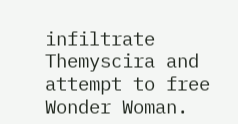infiltrate Themyscira and attempt to free Wonder Woman.